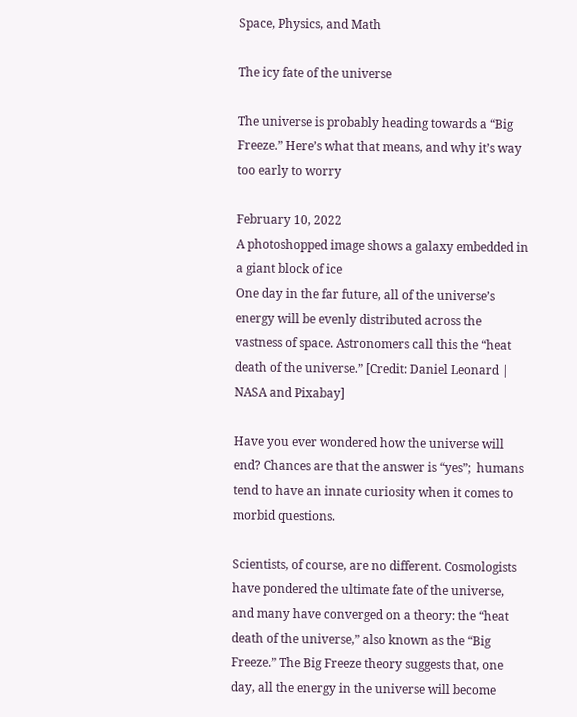Space, Physics, and Math

The icy fate of the universe

The universe is probably heading towards a “Big Freeze.” Here’s what that means, and why it’s way too early to worry

February 10, 2022
A photoshopped image shows a galaxy embedded in a giant block of ice
One day in the far future, all of the universe’s energy will be evenly distributed across the vastness of space. Astronomers call this the “heat death of the universe.” [Credit: Daniel Leonard | NASA and Pixabay]

Have you ever wondered how the universe will end? Chances are that the answer is “yes”;  humans tend to have an innate curiosity when it comes to morbid questions.

Scientists, of course, are no different. Cosmologists have pondered the ultimate fate of the universe, and many have converged on a theory: the “heat death of the universe,” also known as the “Big Freeze.” The Big Freeze theory suggests that, one day, all the energy in the universe will become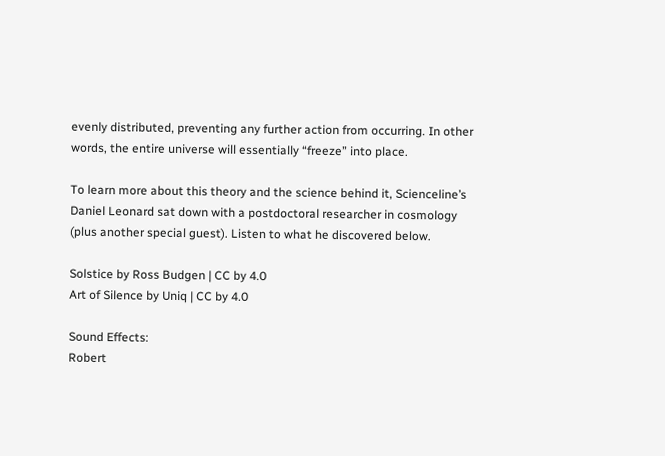evenly distributed, preventing any further action from occurring. In other words, the entire universe will essentially “freeze” into place.

To learn more about this theory and the science behind it, Scienceline’s Daniel Leonard sat down with a postdoctoral researcher in cosmology (plus another special guest). Listen to what he discovered below.

Solstice by Ross Budgen | CC by 4.0
Art of Silence by Uniq | CC by 4.0

Sound Effects:
Robert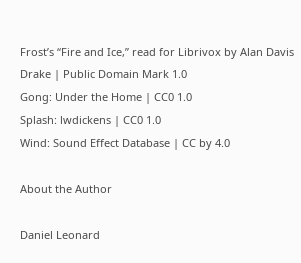Frost’s “Fire and Ice,” read for Librivox by Alan Davis Drake | Public Domain Mark 1.0
Gong: Under the Home | CC0 1.0
Splash: lwdickens | CC0 1.0
Wind: Sound Effect Database | CC by 4.0

About the Author

Daniel Leonard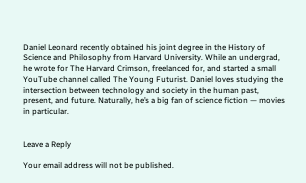Daniel Leonard recently obtained his joint degree in the History of Science and Philosophy from Harvard University. While an undergrad, he wrote for The Harvard Crimson, freelanced for, and started a small YouTube channel called The Young Futurist. Daniel loves studying the intersection between technology and society in the human past, present, and future. Naturally, he’s a big fan of science fiction — movies in particular.


Leave a Reply

Your email address will not be published.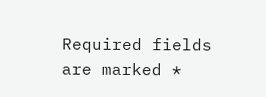Required fields are marked *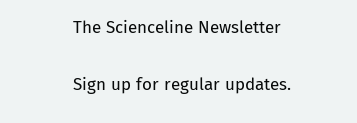The Scienceline Newsletter

Sign up for regular updates.